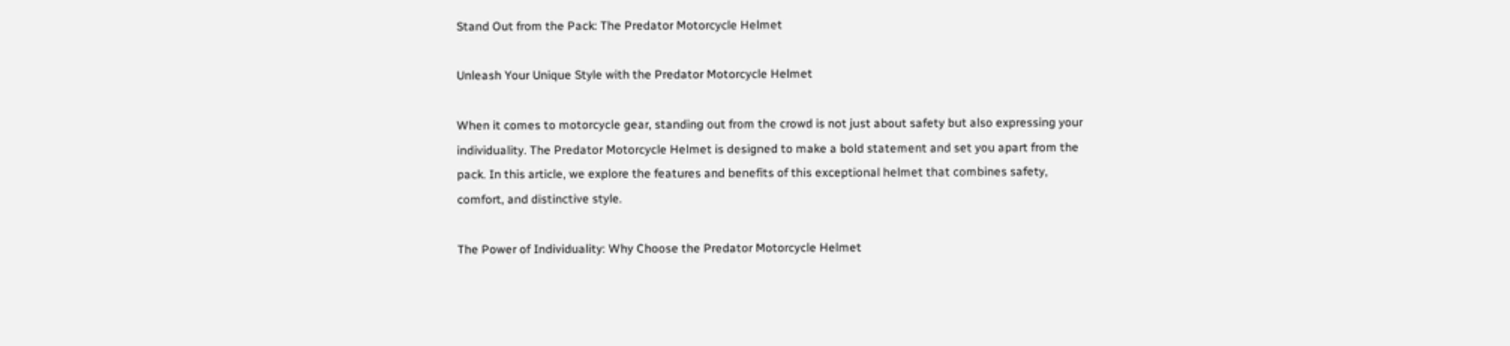Stand Out from the Pack: The Predator Motorcycle Helmet

Unleash Your Unique Style with the Predator Motorcycle Helmet

When it comes to motorcycle gear, standing out from the crowd is not just about safety but also expressing your individuality. The Predator Motorcycle Helmet is designed to make a bold statement and set you apart from the pack. In this article, we explore the features and benefits of this exceptional helmet that combines safety, comfort, and distinctive style.

The Power of Individuality: Why Choose the Predator Motorcycle Helmet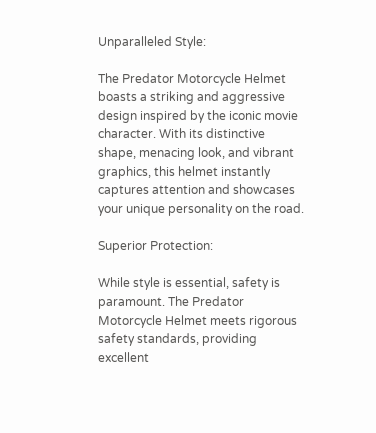Unparalleled Style:

The Predator Motorcycle Helmet boasts a striking and aggressive design inspired by the iconic movie character. With its distinctive shape, menacing look, and vibrant graphics, this helmet instantly captures attention and showcases your unique personality on the road.

Superior Protection:

While style is essential, safety is paramount. The Predator Motorcycle Helmet meets rigorous safety standards, providing excellent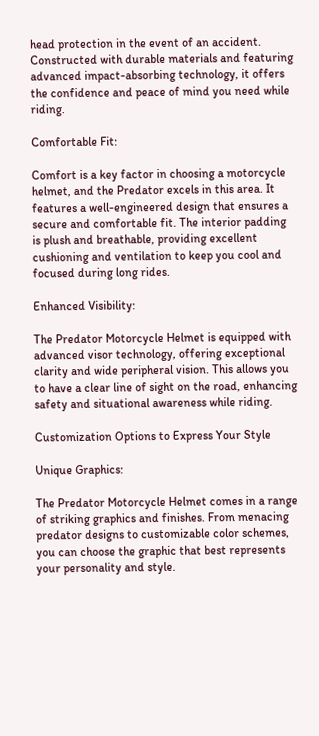head protection in the event of an accident. Constructed with durable materials and featuring advanced impact-absorbing technology, it offers the confidence and peace of mind you need while riding.

Comfortable Fit:

Comfort is a key factor in choosing a motorcycle helmet, and the Predator excels in this area. It features a well-engineered design that ensures a secure and comfortable fit. The interior padding is plush and breathable, providing excellent cushioning and ventilation to keep you cool and focused during long rides.

Enhanced Visibility:

The Predator Motorcycle Helmet is equipped with advanced visor technology, offering exceptional clarity and wide peripheral vision. This allows you to have a clear line of sight on the road, enhancing safety and situational awareness while riding.

Customization Options to Express Your Style

Unique Graphics:

The Predator Motorcycle Helmet comes in a range of striking graphics and finishes. From menacing predator designs to customizable color schemes, you can choose the graphic that best represents your personality and style.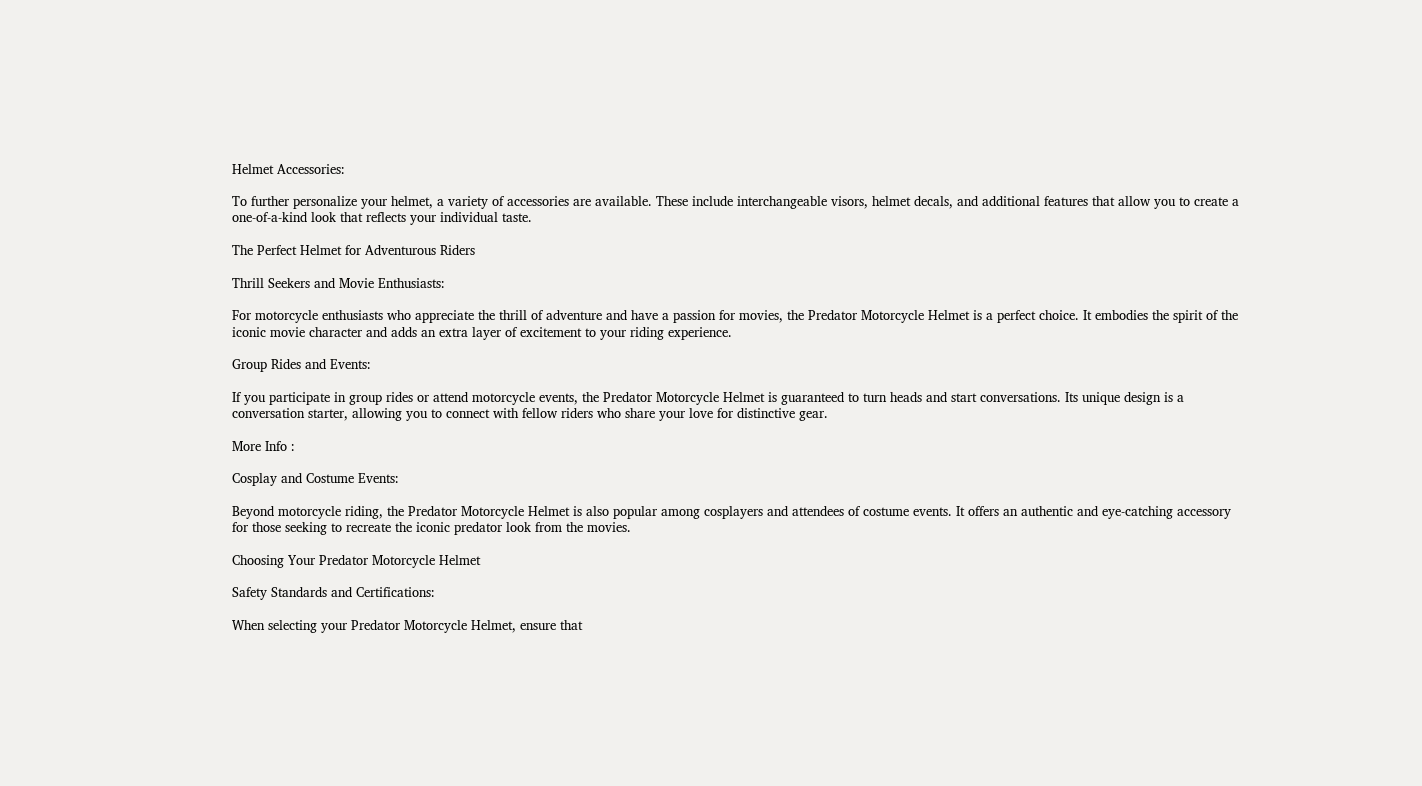Helmet Accessories:

To further personalize your helmet, a variety of accessories are available. These include interchangeable visors, helmet decals, and additional features that allow you to create a one-of-a-kind look that reflects your individual taste.

The Perfect Helmet for Adventurous Riders

Thrill Seekers and Movie Enthusiasts:

For motorcycle enthusiasts who appreciate the thrill of adventure and have a passion for movies, the Predator Motorcycle Helmet is a perfect choice. It embodies the spirit of the iconic movie character and adds an extra layer of excitement to your riding experience.

Group Rides and Events:

If you participate in group rides or attend motorcycle events, the Predator Motorcycle Helmet is guaranteed to turn heads and start conversations. Its unique design is a conversation starter, allowing you to connect with fellow riders who share your love for distinctive gear.

More Info :

Cosplay and Costume Events:

Beyond motorcycle riding, the Predator Motorcycle Helmet is also popular among cosplayers and attendees of costume events. It offers an authentic and eye-catching accessory for those seeking to recreate the iconic predator look from the movies.

Choosing Your Predator Motorcycle Helmet

Safety Standards and Certifications:

When selecting your Predator Motorcycle Helmet, ensure that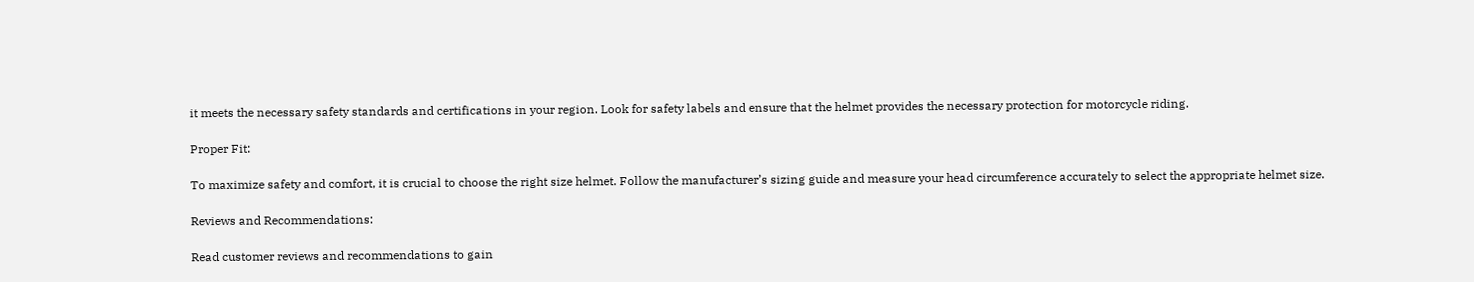it meets the necessary safety standards and certifications in your region. Look for safety labels and ensure that the helmet provides the necessary protection for motorcycle riding.

Proper Fit:

To maximize safety and comfort, it is crucial to choose the right size helmet. Follow the manufacturer’s sizing guide and measure your head circumference accurately to select the appropriate helmet size.

Reviews and Recommendations:

Read customer reviews and recommendations to gain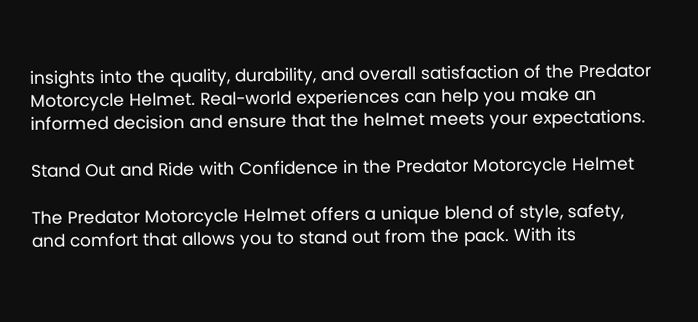insights into the quality, durability, and overall satisfaction of the Predator Motorcycle Helmet. Real-world experiences can help you make an informed decision and ensure that the helmet meets your expectations.

Stand Out and Ride with Confidence in the Predator Motorcycle Helmet

The Predator Motorcycle Helmet offers a unique blend of style, safety, and comfort that allows you to stand out from the pack. With its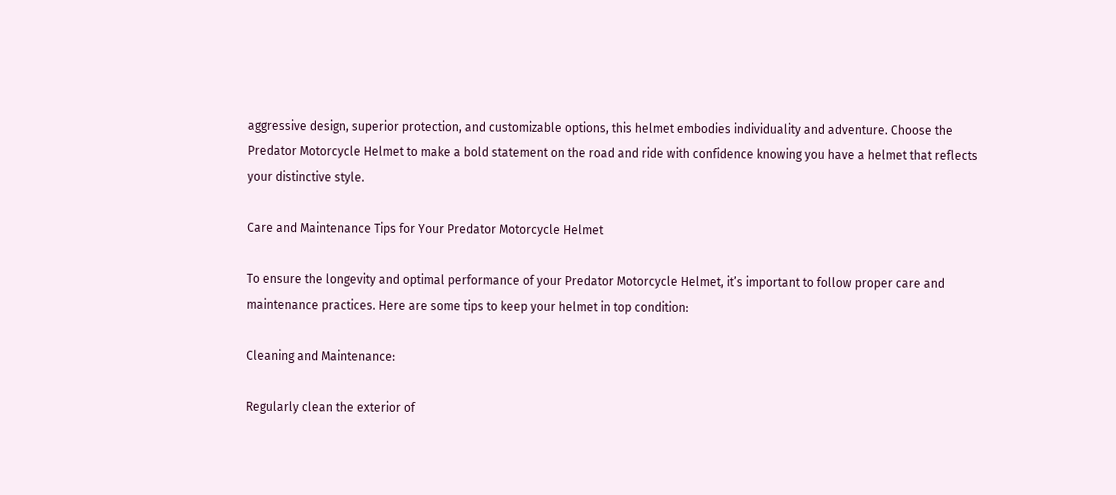aggressive design, superior protection, and customizable options, this helmet embodies individuality and adventure. Choose the Predator Motorcycle Helmet to make a bold statement on the road and ride with confidence knowing you have a helmet that reflects your distinctive style.

Care and Maintenance Tips for Your Predator Motorcycle Helmet

To ensure the longevity and optimal performance of your Predator Motorcycle Helmet, it’s important to follow proper care and maintenance practices. Here are some tips to keep your helmet in top condition:

Cleaning and Maintenance:

Regularly clean the exterior of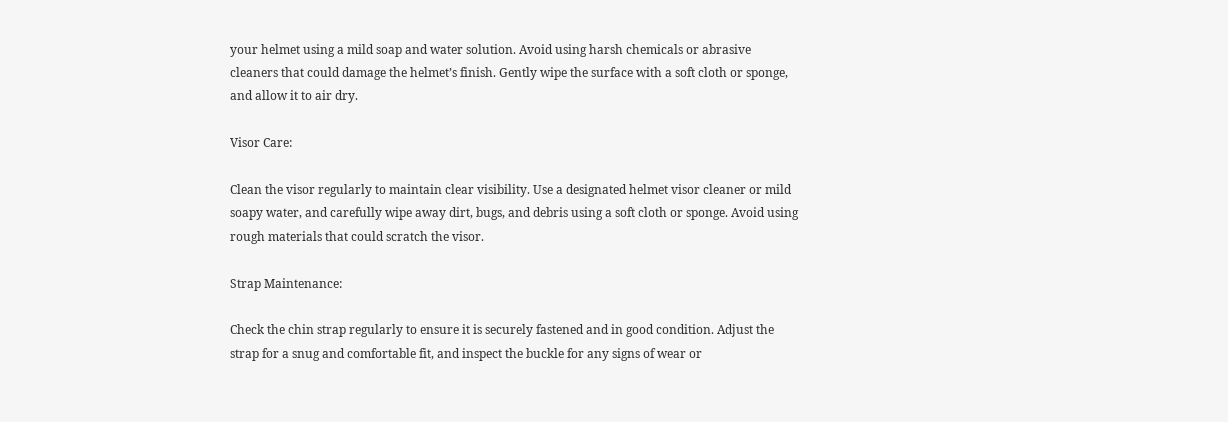your helmet using a mild soap and water solution. Avoid using harsh chemicals or abrasive cleaners that could damage the helmet’s finish. Gently wipe the surface with a soft cloth or sponge, and allow it to air dry.

Visor Care:

Clean the visor regularly to maintain clear visibility. Use a designated helmet visor cleaner or mild soapy water, and carefully wipe away dirt, bugs, and debris using a soft cloth or sponge. Avoid using rough materials that could scratch the visor.

Strap Maintenance:

Check the chin strap regularly to ensure it is securely fastened and in good condition. Adjust the strap for a snug and comfortable fit, and inspect the buckle for any signs of wear or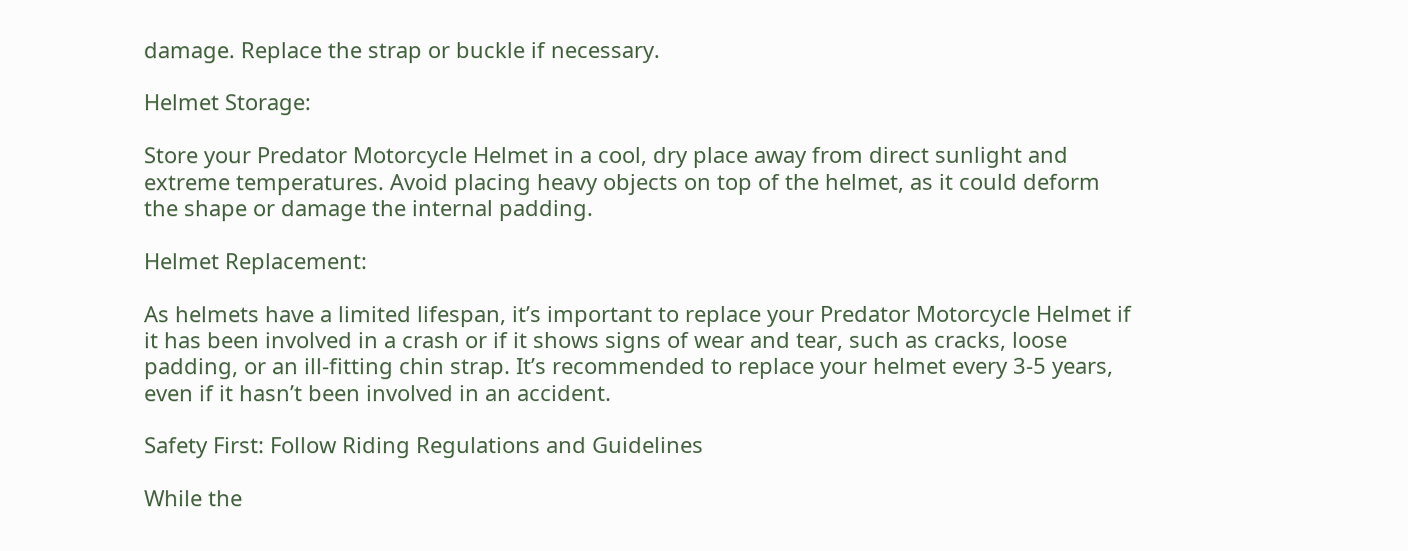damage. Replace the strap or buckle if necessary.

Helmet Storage:

Store your Predator Motorcycle Helmet in a cool, dry place away from direct sunlight and extreme temperatures. Avoid placing heavy objects on top of the helmet, as it could deform the shape or damage the internal padding.

Helmet Replacement:

As helmets have a limited lifespan, it’s important to replace your Predator Motorcycle Helmet if it has been involved in a crash or if it shows signs of wear and tear, such as cracks, loose padding, or an ill-fitting chin strap. It’s recommended to replace your helmet every 3-5 years, even if it hasn’t been involved in an accident.

Safety First: Follow Riding Regulations and Guidelines

While the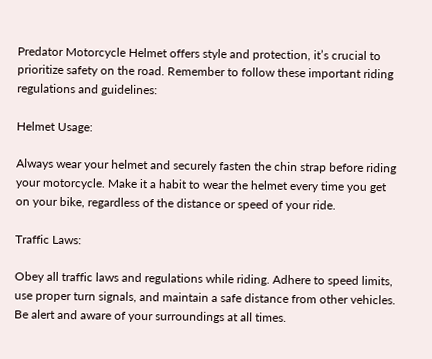Predator Motorcycle Helmet offers style and protection, it’s crucial to prioritize safety on the road. Remember to follow these important riding regulations and guidelines:

Helmet Usage:

Always wear your helmet and securely fasten the chin strap before riding your motorcycle. Make it a habit to wear the helmet every time you get on your bike, regardless of the distance or speed of your ride.

Traffic Laws:

Obey all traffic laws and regulations while riding. Adhere to speed limits, use proper turn signals, and maintain a safe distance from other vehicles. Be alert and aware of your surroundings at all times.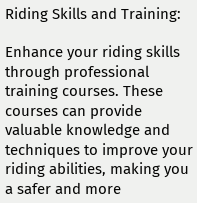Riding Skills and Training:

Enhance your riding skills through professional training courses. These courses can provide valuable knowledge and techniques to improve your riding abilities, making you a safer and more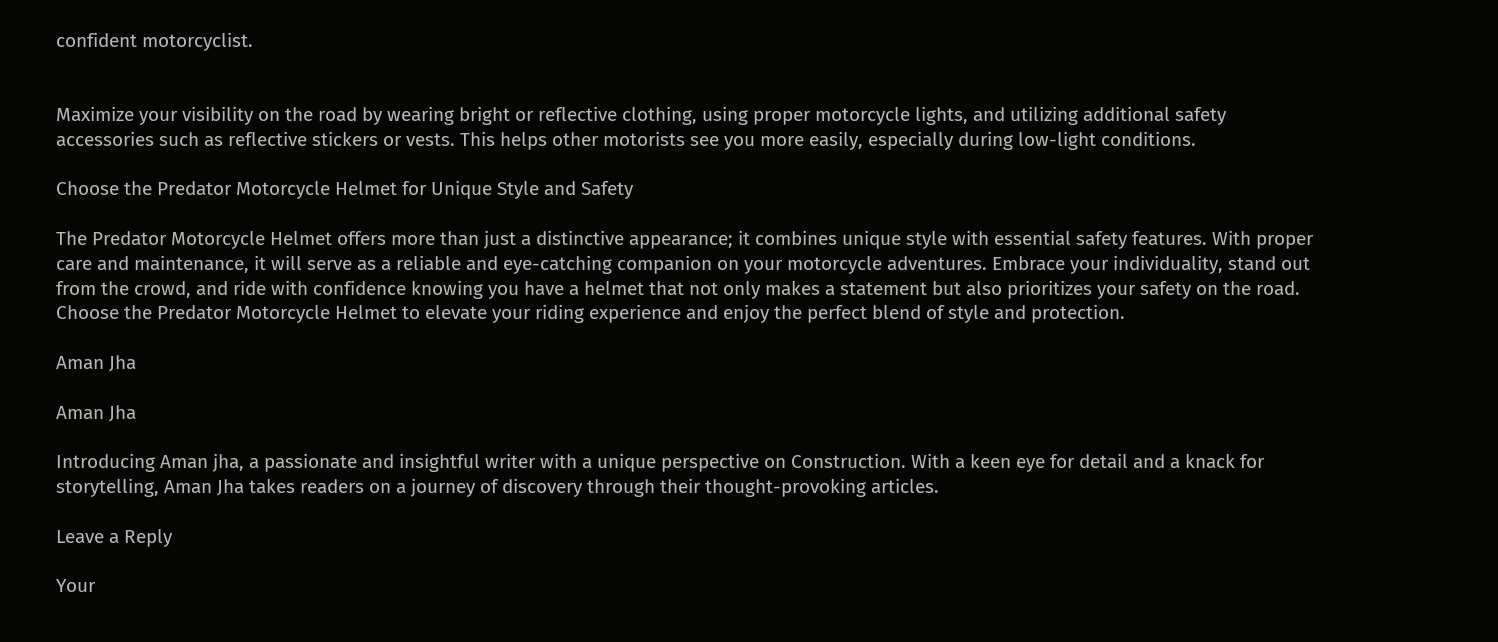confident motorcyclist.


Maximize your visibility on the road by wearing bright or reflective clothing, using proper motorcycle lights, and utilizing additional safety accessories such as reflective stickers or vests. This helps other motorists see you more easily, especially during low-light conditions.

Choose the Predator Motorcycle Helmet for Unique Style and Safety

The Predator Motorcycle Helmet offers more than just a distinctive appearance; it combines unique style with essential safety features. With proper care and maintenance, it will serve as a reliable and eye-catching companion on your motorcycle adventures. Embrace your individuality, stand out from the crowd, and ride with confidence knowing you have a helmet that not only makes a statement but also prioritizes your safety on the road. Choose the Predator Motorcycle Helmet to elevate your riding experience and enjoy the perfect blend of style and protection.

Aman Jha

Aman Jha

Introducing Aman jha, a passionate and insightful writer with a unique perspective on Construction. With a keen eye for detail and a knack for storytelling, Aman Jha takes readers on a journey of discovery through their thought-provoking articles.

Leave a Reply

Your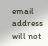email address will not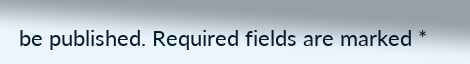be published. Required fields are marked *